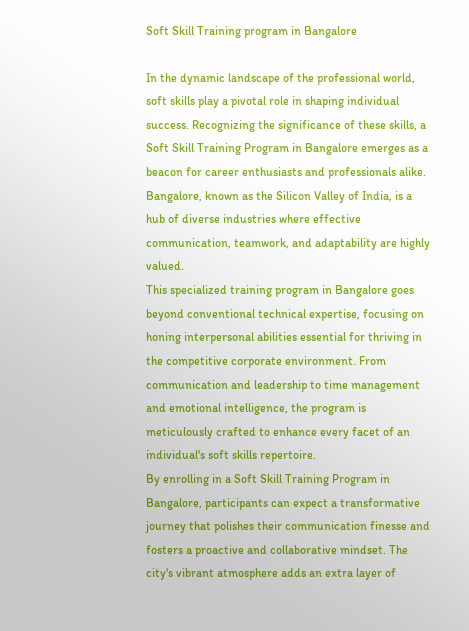Soft Skill Training program in Bangalore

In the dynamic landscape of the professional world, soft skills play a pivotal role in shaping individual success. Recognizing the significance of these skills, a Soft Skill Training Program in Bangalore emerges as a beacon for career enthusiasts and professionals alike. Bangalore, known as the Silicon Valley of India, is a hub of diverse industries where effective communication, teamwork, and adaptability are highly valued.
This specialized training program in Bangalore goes beyond conventional technical expertise, focusing on honing interpersonal abilities essential for thriving in the competitive corporate environment. From communication and leadership to time management and emotional intelligence, the program is meticulously crafted to enhance every facet of an individual's soft skills repertoire.
By enrolling in a Soft Skill Training Program in Bangalore, participants can expect a transformative journey that polishes their communication finesse and fosters a proactive and collaborative mindset. The city's vibrant atmosphere adds an extra layer of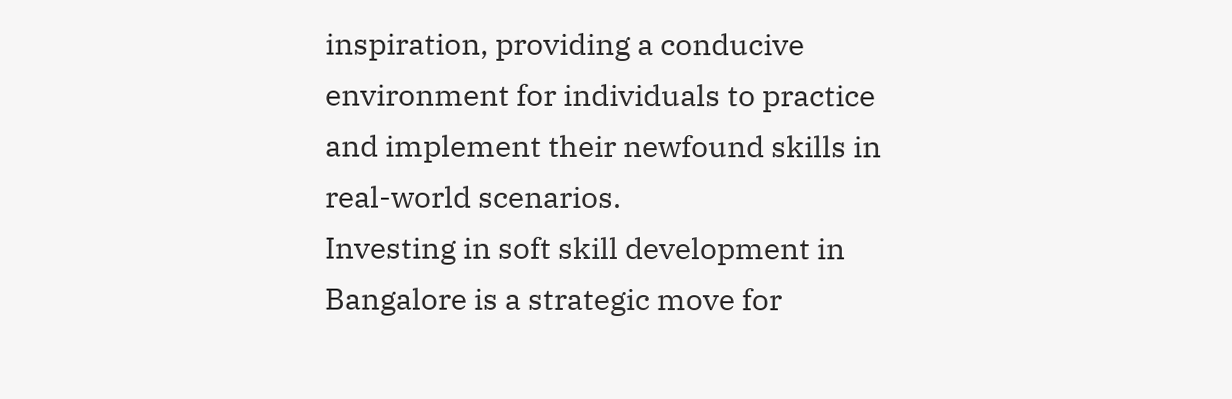inspiration, providing a conducive environment for individuals to practice and implement their newfound skills in real-world scenarios.
Investing in soft skill development in Bangalore is a strategic move for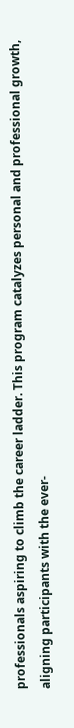professionals aspiring to climb the career ladder. This program catalyzes personal and professional growth, aligning participants with the ever-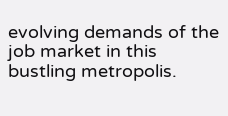evolving demands of the job market in this bustling metropolis.